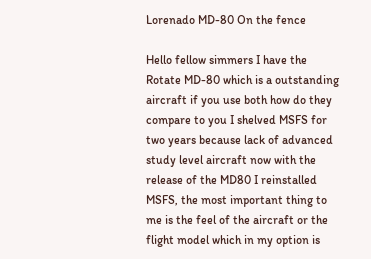Lorenado MD-80 On the fence

Hello fellow simmers I have the Rotate MD-80 which is a outstanding aircraft if you use both how do they compare to you I shelved MSFS for two years because lack of advanced study level aircraft now with the release of the MD80 I reinstalled MSFS, the most important thing to me is the feel of the aircraft or the flight model which in my option is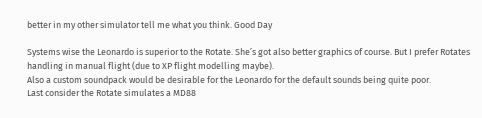better in my other simulator tell me what you think. Good Day

Systems wise the Leonardo is superior to the Rotate. She’s got also better graphics of course. But I prefer Rotates handling in manual flight (due to XP flight modelling maybe).
Also a custom soundpack would be desirable for the Leonardo for the default sounds being quite poor.
Last consider the Rotate simulates a MD88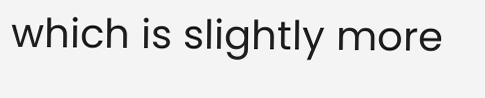which is slightly more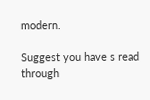modern.

Suggest you have s read through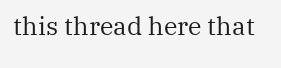this thread here that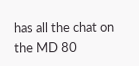has all the chat on the MD 80